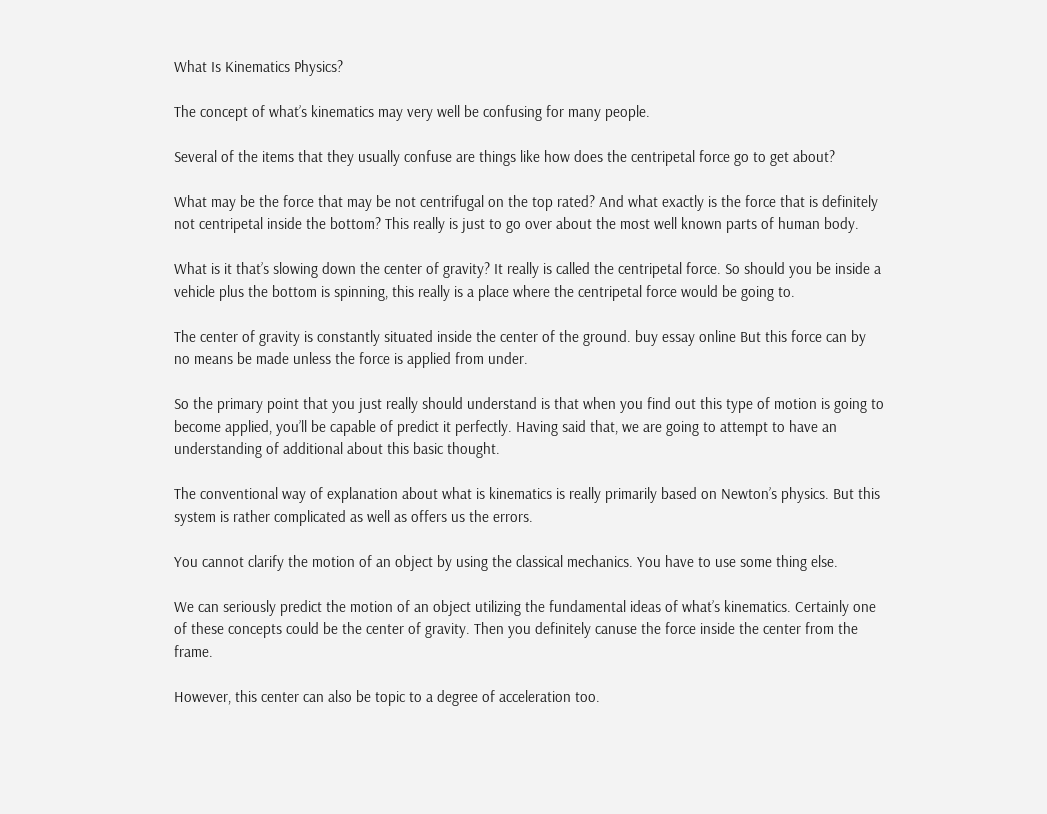What Is Kinematics Physics?

The concept of what’s kinematics may very well be confusing for many people.

Several of the items that they usually confuse are things like how does the centripetal force go to get about?

What may be the force that may be not centrifugal on the top rated? And what exactly is the force that is definitely not centripetal inside the bottom? This really is just to go over about the most well known parts of human body.

What is it that’s slowing down the center of gravity? It really is called the centripetal force. So should you be inside a vehicle plus the bottom is spinning, this really is a place where the centripetal force would be going to.

The center of gravity is constantly situated inside the center of the ground. buy essay online But this force can by no means be made unless the force is applied from under.

So the primary point that you just really should understand is that when you find out this type of motion is going to become applied, you’ll be capable of predict it perfectly. Having said that, we are going to attempt to have an understanding of additional about this basic thought.

The conventional way of explanation about what is kinematics is really primarily based on Newton’s physics. But this system is rather complicated as well as offers us the errors.

You cannot clarify the motion of an object by using the classical mechanics. You have to use some thing else.

We can seriously predict the motion of an object utilizing the fundamental ideas of what’s kinematics. Certainly one of these concepts could be the center of gravity. Then you definitely canuse the force inside the center from the frame.

However, this center can also be topic to a degree of acceleration too.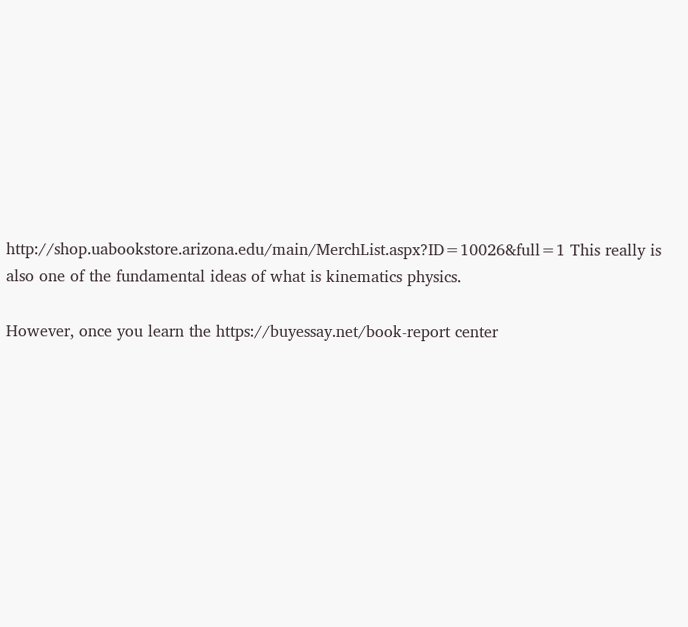http://shop.uabookstore.arizona.edu/main/MerchList.aspx?ID=10026&full=1 This really is also one of the fundamental ideas of what is kinematics physics.

However, once you learn the https://buyessay.net/book-report center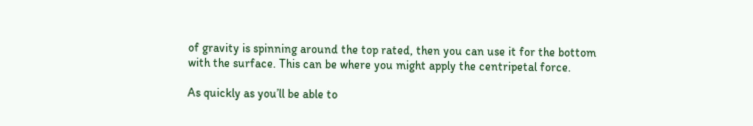of gravity is spinning around the top rated, then you can use it for the bottom with the surface. This can be where you might apply the centripetal force.

As quickly as you’ll be able to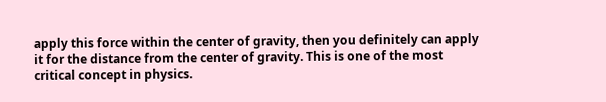apply this force within the center of gravity, then you definitely can apply it for the distance from the center of gravity. This is one of the most critical concept in physics.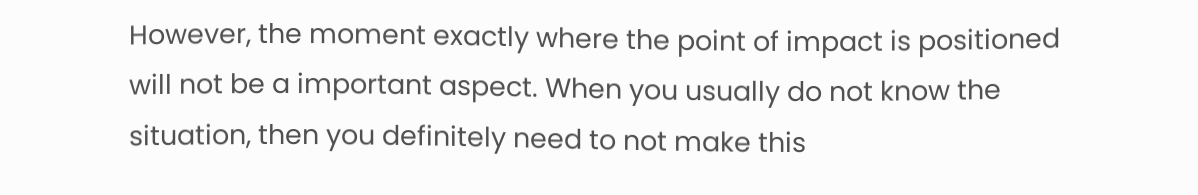However, the moment exactly where the point of impact is positioned will not be a important aspect. When you usually do not know the situation, then you definitely need to not make this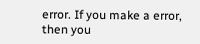error. If you make a error, then you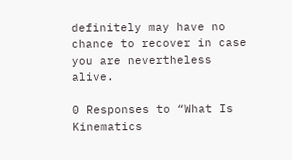definitely may have no chance to recover in case you are nevertheless alive.

0 Responses to “What Is Kinematics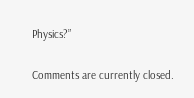Physics?”

Comments are currently closed.